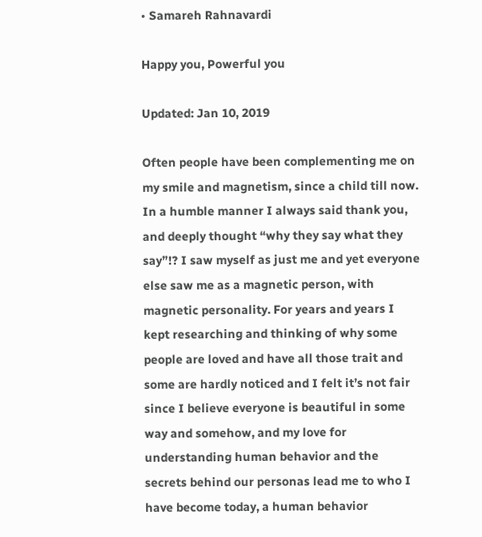• Samareh Rahnavardi

Happy you, Powerful you

Updated: Jan 10, 2019

Often people have been complementing me on my smile and magnetism, since a child till now. In a humble manner I always said thank you, and deeply thought “why they say what they say”!? I saw myself as just me and yet everyone else saw me as a magnetic person, with magnetic personality. For years and years I kept researching and thinking of why some people are loved and have all those trait and some are hardly noticed and I felt it’s not fair since I believe everyone is beautiful in some way and somehow, and my love for understanding human behavior and the secrets behind our personas lead me to who I have become today, a human behavior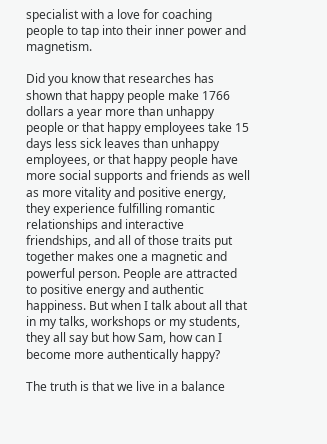specialist with a love for coaching people to tap into their inner power and magnetism.

Did you know that researches has shown that happy people make 1766 dollars a year more than unhappy people or that happy employees take 15 days less sick leaves than unhappy employees, or that happy people have more social supports and friends as well as more vitality and positive energy, they experience fulfilling romantic relationships and interactive friendships, and all of those traits put together makes one a magnetic and powerful person. People are attracted to positive energy and authentic happiness. But when I talk about all that in my talks, workshops or my students, they all say but how Sam, how can I become more authentically happy?

The truth is that we live in a balance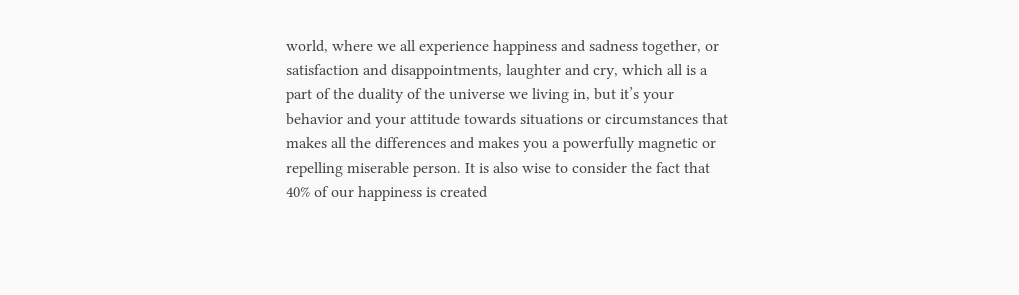world, where we all experience happiness and sadness together, or satisfaction and disappointments, laughter and cry, which all is a part of the duality of the universe we living in, but it’s your behavior and your attitude towards situations or circumstances that makes all the differences and makes you a powerfully magnetic or repelling miserable person. It is also wise to consider the fact that 40% of our happiness is created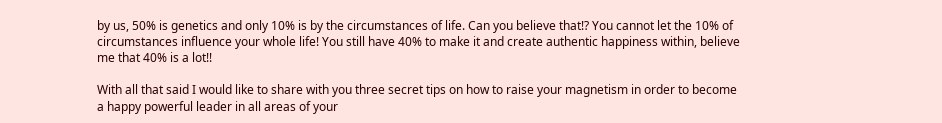by us, 50% is genetics and only 10% is by the circumstances of life. Can you believe that!? You cannot let the 10% of circumstances influence your whole life! You still have 40% to make it and create authentic happiness within, believe me that 40% is a lot!!

With all that said I would like to share with you three secret tips on how to raise your magnetism in order to become a happy powerful leader in all areas of your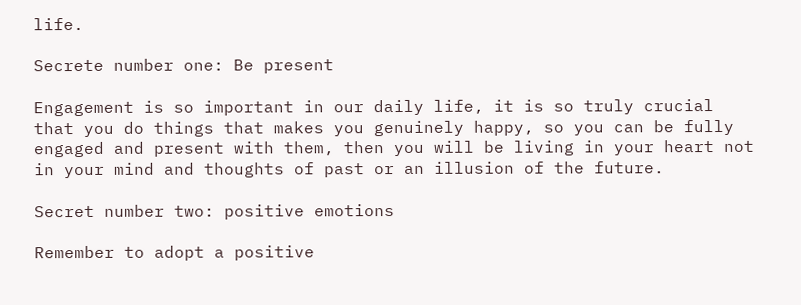life.

Secrete number one: Be present

Engagement is so important in our daily life, it is so truly crucial that you do things that makes you genuinely happy, so you can be fully engaged and present with them, then you will be living in your heart not in your mind and thoughts of past or an illusion of the future.

Secret number two: positive emotions

Remember to adopt a positive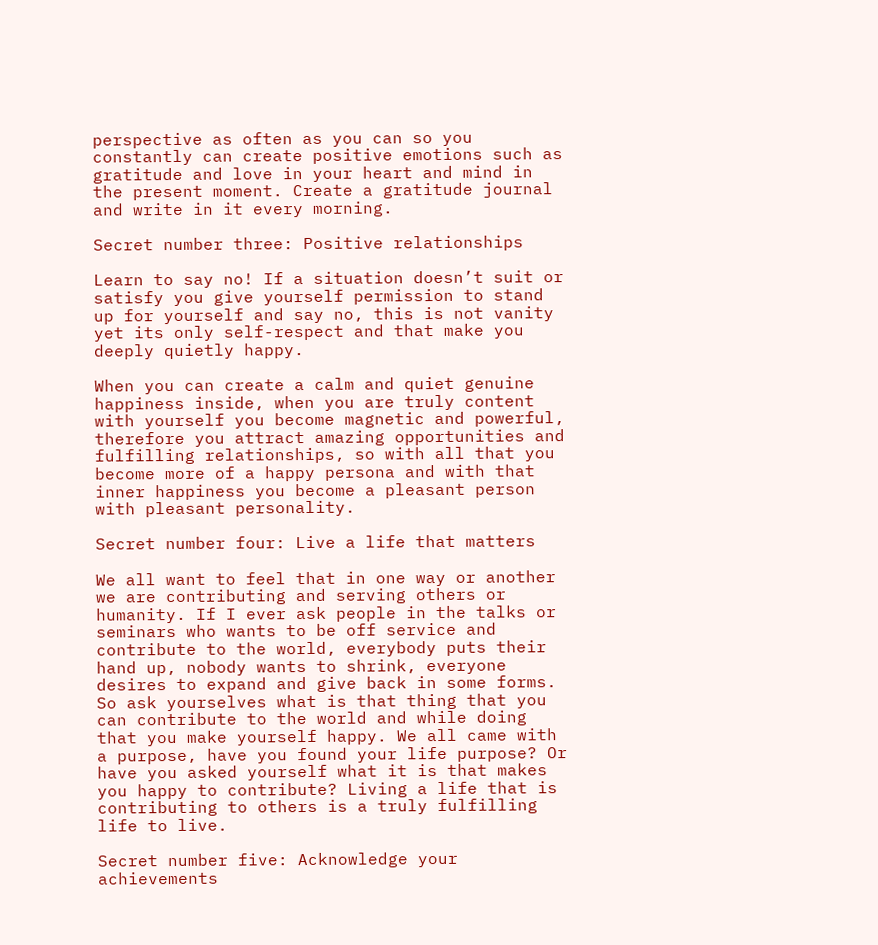perspective as often as you can so you constantly can create positive emotions such as gratitude and love in your heart and mind in the present moment. Create a gratitude journal and write in it every morning.

Secret number three: Positive relationships

Learn to say no! If a situation doesn’t suit or satisfy you give yourself permission to stand up for yourself and say no, this is not vanity yet its only self-respect and that make you deeply quietly happy.

When you can create a calm and quiet genuine happiness inside, when you are truly content with yourself you become magnetic and powerful, therefore you attract amazing opportunities and fulfilling relationships, so with all that you become more of a happy persona and with that inner happiness you become a pleasant person with pleasant personality.

Secret number four: Live a life that matters

We all want to feel that in one way or another we are contributing and serving others or humanity. If I ever ask people in the talks or seminars who wants to be off service and contribute to the world, everybody puts their hand up, nobody wants to shrink, everyone desires to expand and give back in some forms. So ask yourselves what is that thing that you can contribute to the world and while doing that you make yourself happy. We all came with a purpose, have you found your life purpose? Or have you asked yourself what it is that makes you happy to contribute? Living a life that is contributing to others is a truly fulfilling life to live.

Secret number five: Acknowledge your achievements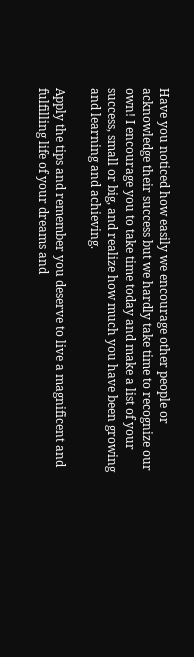Have you noticed how easily we encourage other people or acknowledge their success but we hardly take time to recognize our own! I encourage you to take time today and make a list of your success, small or big, and realize how much you have been growing and learning and achieving.

Apply the tips and remember you deserve to live a magnificent and fulfilling life of your dreams and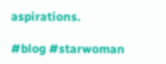aspirations.

#blog #starwoman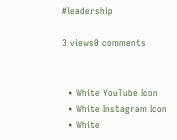#leadership

3 views0 comments


  • White YouTube Icon
  • White Instagram Icon
  • White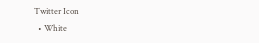Twitter Icon
  • White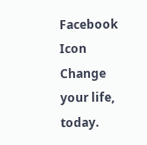Facebook Icon
Change your life, today.